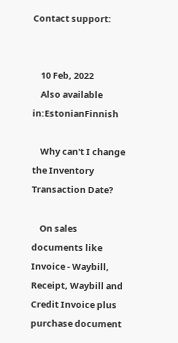Contact support:


    10 Feb, 2022
    Also available in:EstonianFinnish

    Why can't I change the Inventory Transaction Date?

    On sales documents like Invoice - Waybill, Receipt, Waybill and Credit Invoice plus purchase document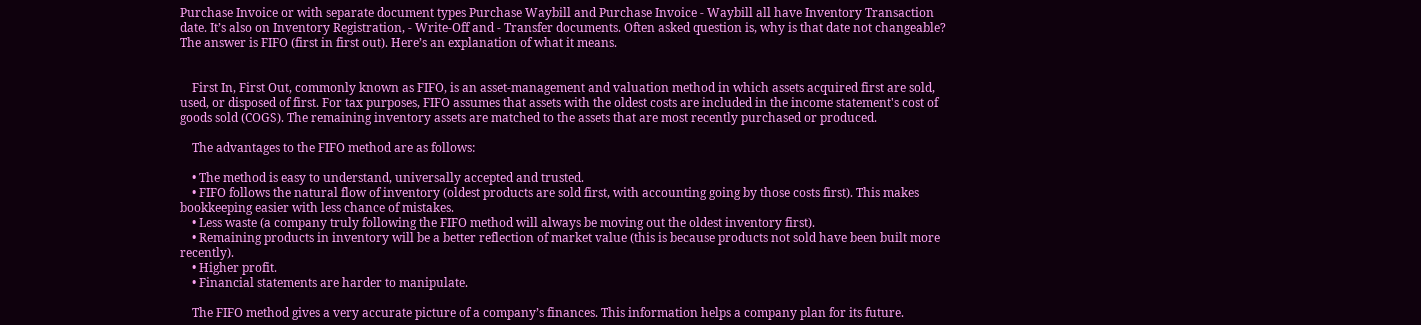Purchase Invoice or with separate document types Purchase Waybill and Purchase Invoice - Waybill all have Inventory Transaction date. It’s also on Inventory Registration, - Write-Off and - Transfer documents. Often asked question is, why is that date not changeable? The answer is FIFO (first in first out). Here’s an explanation of what it means.


    First In, First Out, commonly known as FIFO, is an asset-management and valuation method in which assets acquired first are sold, used, or disposed of first. For tax purposes, FIFO assumes that assets with the oldest costs are included in the income statement's cost of goods sold (COGS). The remaining inventory assets are matched to the assets that are most recently purchased or produced.

    The advantages to the FIFO method are as follows:

    • The method is easy to understand, universally accepted and trusted.
    • FIFO follows the natural flow of inventory (oldest products are sold first, with accounting going by those costs first). This makes bookkeeping easier with less chance of mistakes.
    • Less waste (a company truly following the FIFO method will always be moving out the oldest inventory first).
    • Remaining products in inventory will be a better reflection of market value (this is because products not sold have been built more recently).
    • Higher profit.
    • Financial statements are harder to manipulate.

    The FIFO method gives a very accurate picture of a company’s finances. This information helps a company plan for its future.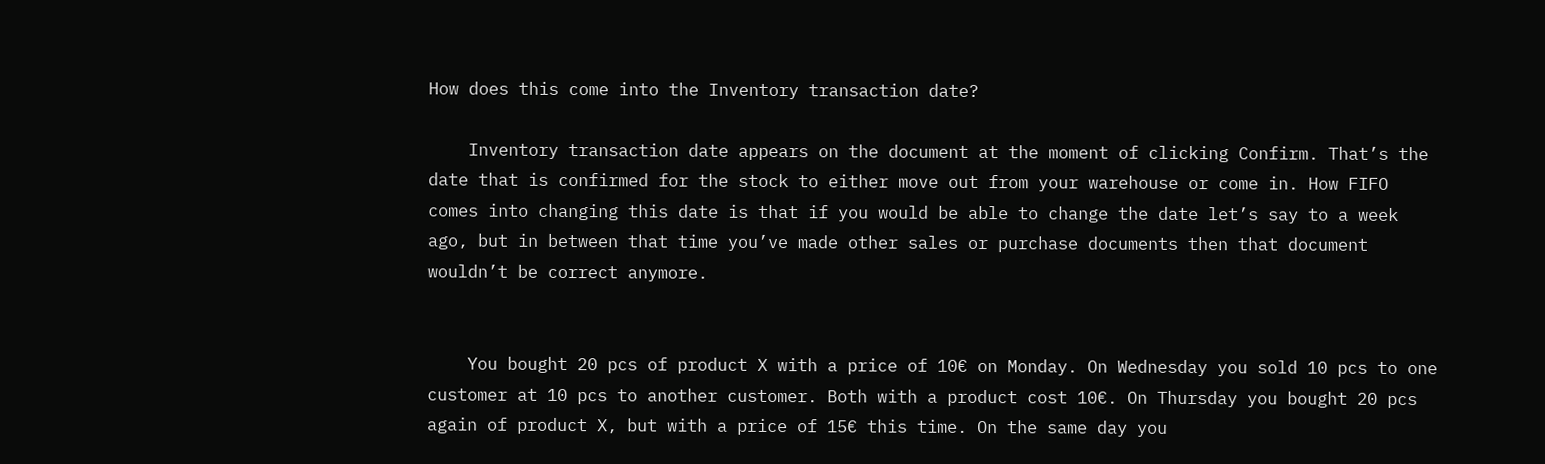How does this come into the Inventory transaction date?

    Inventory transaction date appears on the document at the moment of clicking Confirm. That’s the date that is confirmed for the stock to either move out from your warehouse or come in. How FIFO comes into changing this date is that if you would be able to change the date let’s say to a week ago, but in between that time you’ve made other sales or purchase documents then that document wouldn’t be correct anymore.


    You bought 20 pcs of product X with a price of 10€ on Monday. On Wednesday you sold 10 pcs to one customer at 10 pcs to another customer. Both with a product cost 10€. On Thursday you bought 20 pcs again of product X, but with a price of 15€ this time. On the same day you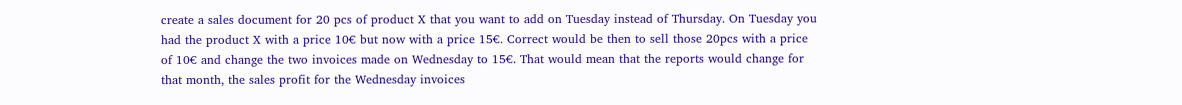create a sales document for 20 pcs of product X that you want to add on Tuesday instead of Thursday. On Tuesday you had the product X with a price 10€ but now with a price 15€. Correct would be then to sell those 20pcs with a price of 10€ and change the two invoices made on Wednesday to 15€. That would mean that the reports would change for that month, the sales profit for the Wednesday invoices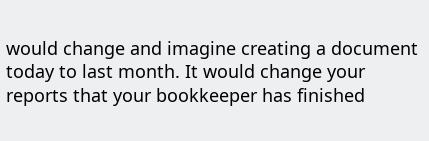would change and imagine creating a document today to last month. It would change your reports that your bookkeeper has finished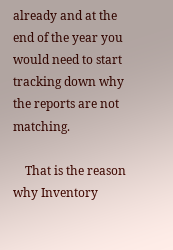already and at the end of the year you would need to start tracking down why the reports are not matching.

    That is the reason why Inventory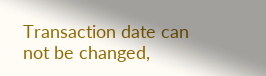Transaction date can not be changed,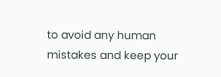to avoid any human mistakes and keep your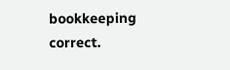bookkeeping correct.